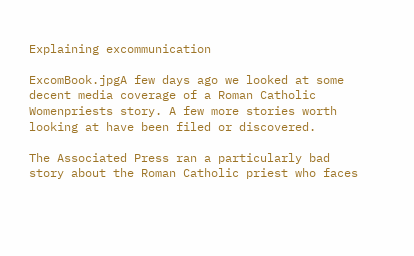Explaining excommunication

ExcomBook.jpgA few days ago we looked at some decent media coverage of a Roman Catholic Womenpriests story. A few more stories worth looking at have been filed or discovered.

The Associated Press ran a particularly bad story about the Roman Catholic priest who faces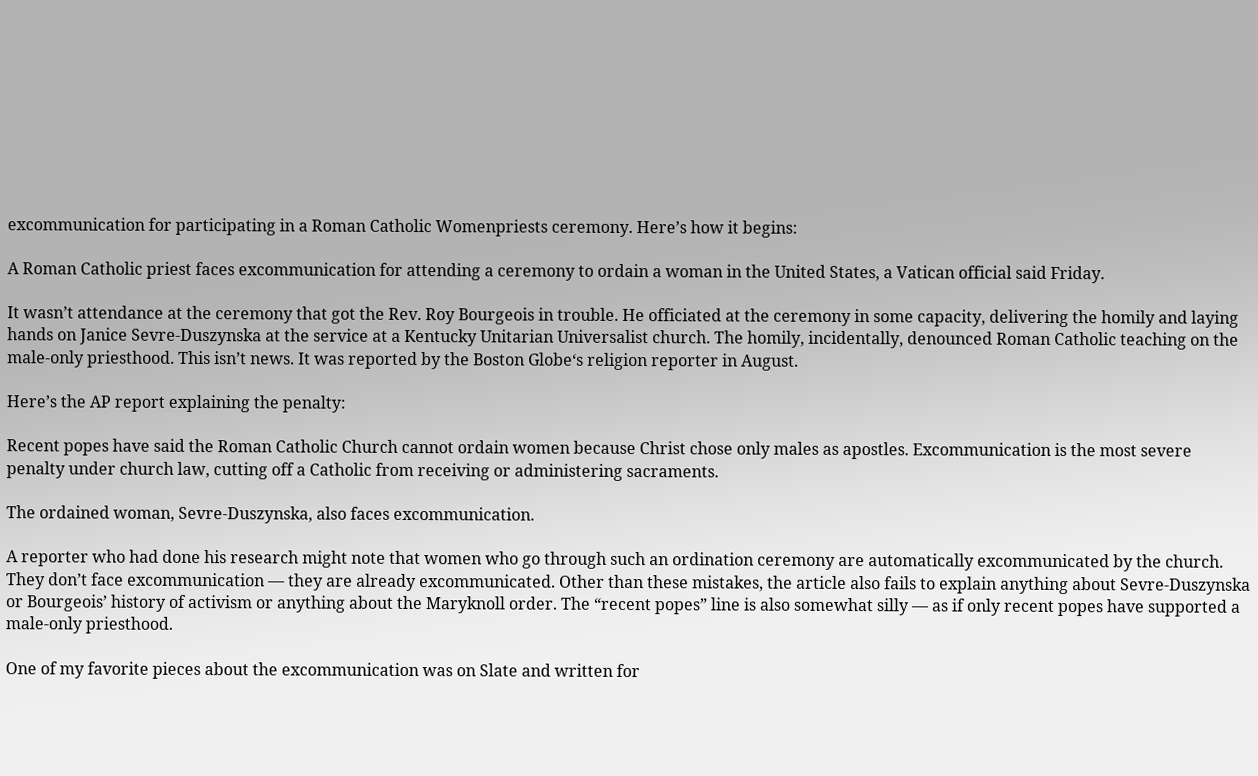excommunication for participating in a Roman Catholic Womenpriests ceremony. Here’s how it begins:

A Roman Catholic priest faces excommunication for attending a ceremony to ordain a woman in the United States, a Vatican official said Friday.

It wasn’t attendance at the ceremony that got the Rev. Roy Bourgeois in trouble. He officiated at the ceremony in some capacity, delivering the homily and laying hands on Janice Sevre-Duszynska at the service at a Kentucky Unitarian Universalist church. The homily, incidentally, denounced Roman Catholic teaching on the male-only priesthood. This isn’t news. It was reported by the Boston Globe‘s religion reporter in August.

Here’s the AP report explaining the penalty:

Recent popes have said the Roman Catholic Church cannot ordain women because Christ chose only males as apostles. Excommunication is the most severe penalty under church law, cutting off a Catholic from receiving or administering sacraments.

The ordained woman, Sevre-Duszynska, also faces excommunication.

A reporter who had done his research might note that women who go through such an ordination ceremony are automatically excommunicated by the church. They don’t face excommunication — they are already excommunicated. Other than these mistakes, the article also fails to explain anything about Sevre-Duszynska or Bourgeois’ history of activism or anything about the Maryknoll order. The “recent popes” line is also somewhat silly — as if only recent popes have supported a male-only priesthood.

One of my favorite pieces about the excommunication was on Slate and written for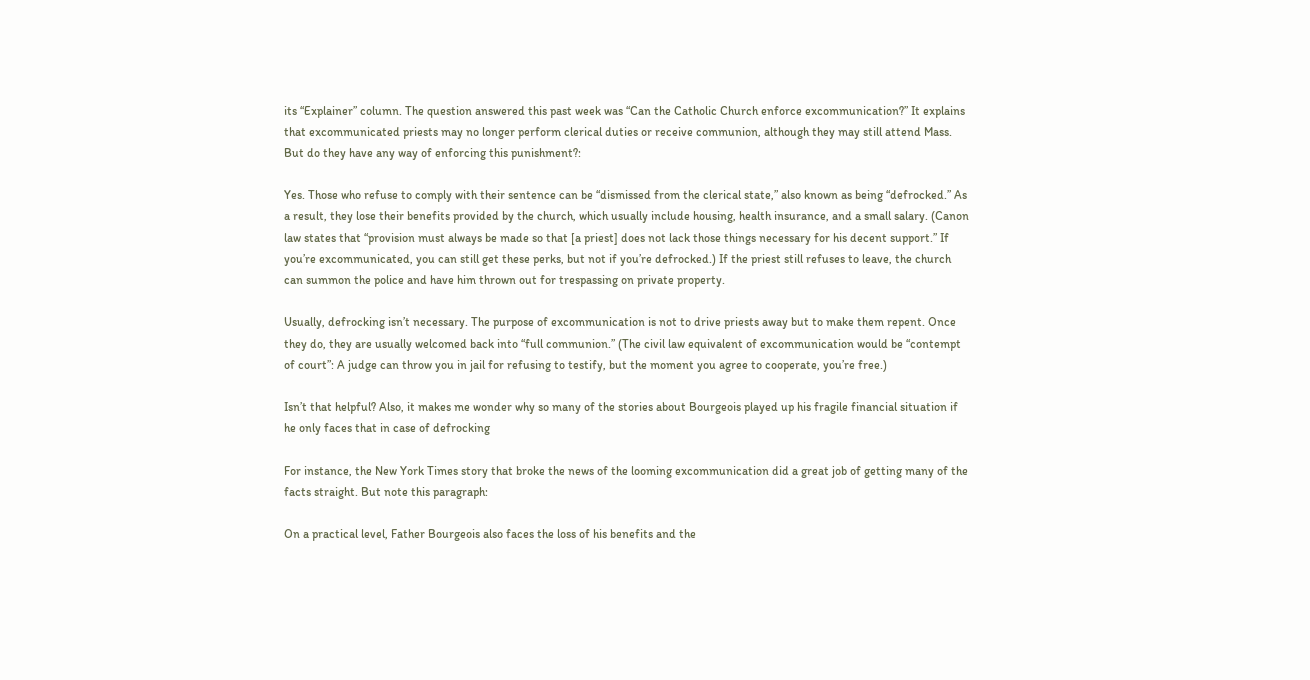its “Explainer” column. The question answered this past week was “Can the Catholic Church enforce excommunication?” It explains that excommunicated priests may no longer perform clerical duties or receive communion, although they may still attend Mass. But do they have any way of enforcing this punishment?:

Yes. Those who refuse to comply with their sentence can be “dismissed from the clerical state,” also known as being “defrocked.” As a result, they lose their benefits provided by the church, which usually include housing, health insurance, and a small salary. (Canon law states that “provision must always be made so that [a priest] does not lack those things necessary for his decent support.” If you’re excommunicated, you can still get these perks, but not if you’re defrocked.) If the priest still refuses to leave, the church can summon the police and have him thrown out for trespassing on private property.

Usually, defrocking isn’t necessary. The purpose of excommunication is not to drive priests away but to make them repent. Once they do, they are usually welcomed back into “full communion.” (The civil law equivalent of excommunication would be “contempt of court”: A judge can throw you in jail for refusing to testify, but the moment you agree to cooperate, you’re free.)

Isn’t that helpful? Also, it makes me wonder why so many of the stories about Bourgeois played up his fragile financial situation if he only faces that in case of defrocking

For instance, the New York Times story that broke the news of the looming excommunication did a great job of getting many of the facts straight. But note this paragraph:

On a practical level, Father Bourgeois also faces the loss of his benefits and the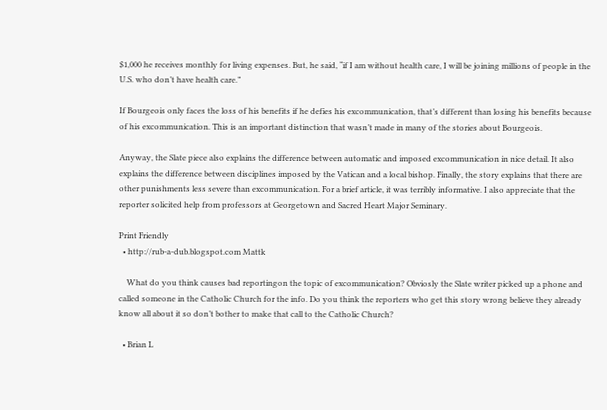$1,000 he receives monthly for living expenses. But, he said, “if I am without health care, I will be joining millions of people in the U.S. who don’t have health care.”

If Bourgeois only faces the loss of his benefits if he defies his excommunication, that’s different than losing his benefits because of his excommunication. This is an important distinction that wasn’t made in many of the stories about Bourgeois.

Anyway, the Slate piece also explains the difference between automatic and imposed excommunication in nice detail. It also explains the difference between disciplines imposed by the Vatican and a local bishop. Finally, the story explains that there are other punishments less severe than excommunication. For a brief article, it was terribly informative. I also appreciate that the reporter solicited help from professors at Georgetown and Sacred Heart Major Seminary.

Print Friendly
  • http://rub-a-dub.blogspot.com Mattk

    What do you think causes bad reportingon the topic of excommunication? Obviosly the Slate writer picked up a phone and called someone in the Catholic Church for the info. Do you think the reporters who get this story wrong believe they already know all about it so don’t bother to make that call to the Catholic Church?

  • Brian L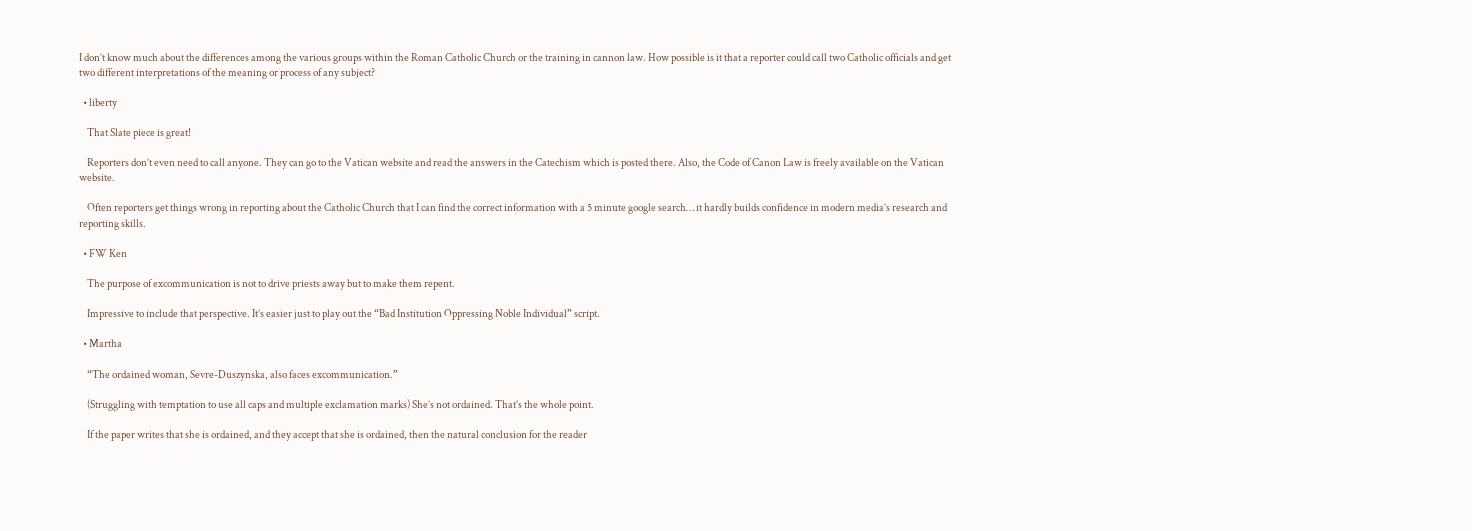I don’t know much about the differences among the various groups within the Roman Catholic Church or the training in cannon law. How possible is it that a reporter could call two Catholic officials and get two different interpretations of the meaning or process of any subject?

  • liberty

    That Slate piece is great!

    Reporters don’t even need to call anyone. They can go to the Vatican website and read the answers in the Catechism which is posted there. Also, the Code of Canon Law is freely available on the Vatican website.

    Often reporters get things wrong in reporting about the Catholic Church that I can find the correct information with a 5 minute google search… it hardly builds confidence in modern media’s research and reporting skills.

  • FW Ken

    The purpose of excommunication is not to drive priests away but to make them repent.

    Impressive to include that perspective. It’s easier just to play out the “Bad Institution Oppressing Noble Individual” script.

  • Martha

    “The ordained woman, Sevre-Duszynska, also faces excommunication.”

    (Struggling with temptation to use all caps and multiple exclamation marks) She’s not ordained. That’s the whole point.

    If the paper writes that she is ordained, and they accept that she is ordained, then the natural conclusion for the reader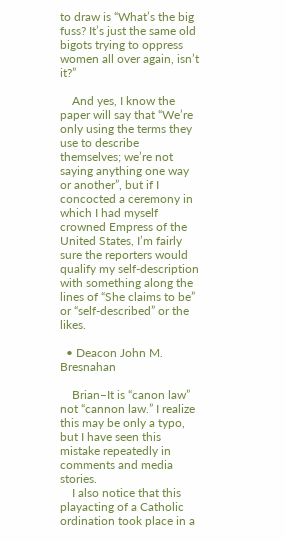to draw is “What’s the big fuss? It’s just the same old bigots trying to oppress women all over again, isn’t it?”

    And yes, I know the paper will say that “We’re only using the terms they use to describe themselves; we’re not saying anything one way or another”, but if I concocted a ceremony in which I had myself crowned Empress of the United States, I’m fairly sure the reporters would qualify my self-description with something along the lines of “She claims to be” or “self-described” or the likes.

  • Deacon John M. Bresnahan

    Brian–It is “canon law” not “cannon law.” I realize this may be only a typo, but I have seen this mistake repeatedly in comments and media stories.
    I also notice that this playacting of a Catholic ordination took place in a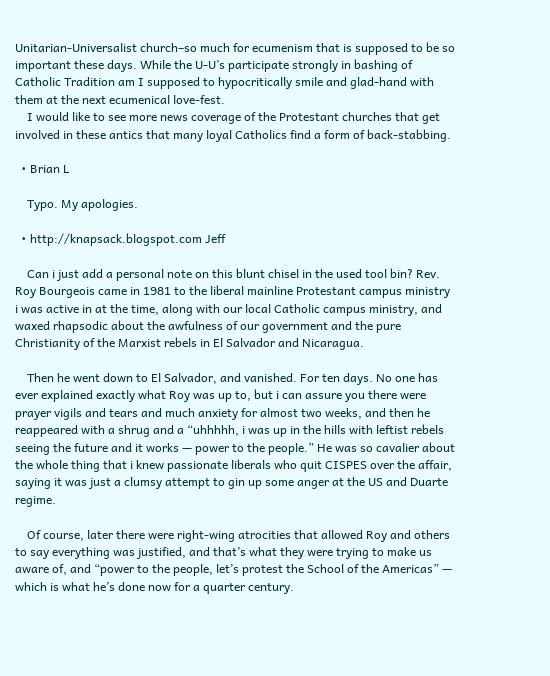Unitarian-Universalist church–so much for ecumenism that is supposed to be so important these days. While the U-U’s participate strongly in bashing of Catholic Tradition am I supposed to hypocritically smile and glad-hand with them at the next ecumenical love-fest.
    I would like to see more news coverage of the Protestant churches that get involved in these antics that many loyal Catholics find a form of back-stabbing.

  • Brian L

    Typo. My apologies.

  • http://knapsack.blogspot.com Jeff

    Can i just add a personal note on this blunt chisel in the used tool bin? Rev. Roy Bourgeois came in 1981 to the liberal mainline Protestant campus ministry i was active in at the time, along with our local Catholic campus ministry, and waxed rhapsodic about the awfulness of our government and the pure Christianity of the Marxist rebels in El Salvador and Nicaragua.

    Then he went down to El Salvador, and vanished. For ten days. No one has ever explained exactly what Roy was up to, but i can assure you there were prayer vigils and tears and much anxiety for almost two weeks, and then he reappeared with a shrug and a “uhhhhh, i was up in the hills with leftist rebels seeing the future and it works — power to the people.” He was so cavalier about the whole thing that i knew passionate liberals who quit CISPES over the affair, saying it was just a clumsy attempt to gin up some anger at the US and Duarte regime.

    Of course, later there were right-wing atrocities that allowed Roy and others to say everything was justified, and that’s what they were trying to make us aware of, and “power to the people, let’s protest the School of the Americas” — which is what he’s done now for a quarter century.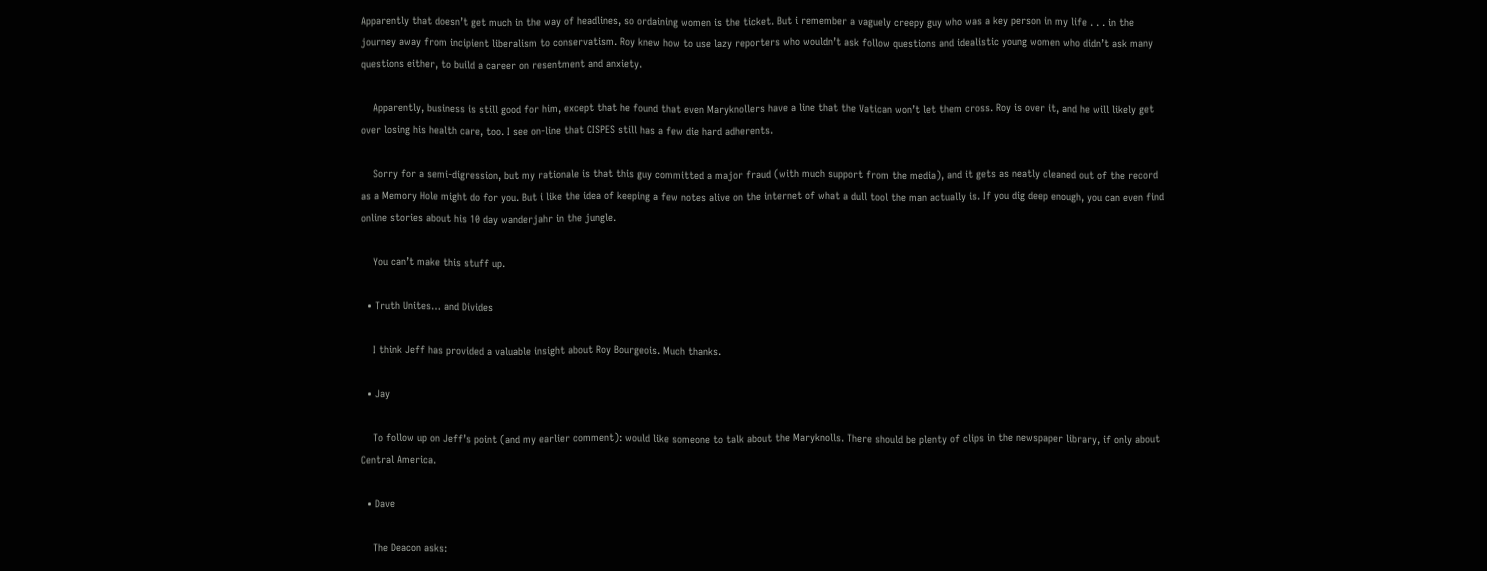Apparently that doesn’t get much in the way of headlines, so ordaining women is the ticket. But i remember a vaguely creepy guy who was a key person in my life . . . in the journey away from incipient liberalism to conservatism. Roy knew how to use lazy reporters who wouldn’t ask follow questions and idealistic young women who didn’t ask many questions either, to build a career on resentment and anxiety.

    Apparently, business is still good for him, except that he found that even Maryknollers have a line that the Vatican won’t let them cross. Roy is over it, and he will likely get over losing his health care, too. I see on-line that CISPES still has a few die hard adherents.

    Sorry for a semi-digression, but my rationale is that this guy committed a major fraud (with much support from the media), and it gets as neatly cleaned out of the record as a Memory Hole might do for you. But i like the idea of keeping a few notes alive on the internet of what a dull tool the man actually is. If you dig deep enough, you can even find online stories about his 10 day wanderjahr in the jungle.

    You can’t make this stuff up.

  • Truth Unites… and Divides

    I think Jeff has provided a valuable insight about Roy Bourgeois. Much thanks.

  • Jay

    To follow up on Jeff’s point (and my earlier comment): would like someone to talk about the Maryknolls. There should be plenty of clips in the newspaper library, if only about Central America.

  • Dave

    The Deacon asks: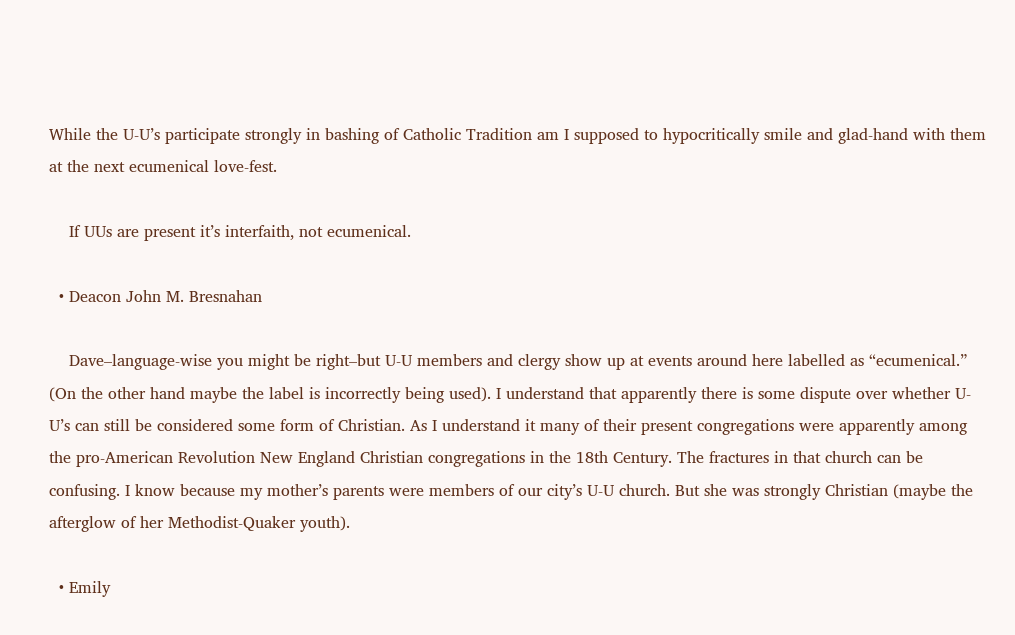While the U-U’s participate strongly in bashing of Catholic Tradition am I supposed to hypocritically smile and glad-hand with them at the next ecumenical love-fest.

    If UUs are present it’s interfaith, not ecumenical.

  • Deacon John M. Bresnahan

    Dave–language-wise you might be right–but U-U members and clergy show up at events around here labelled as “ecumenical.” (On the other hand maybe the label is incorrectly being used). I understand that apparently there is some dispute over whether U-U’s can still be considered some form of Christian. As I understand it many of their present congregations were apparently among the pro-American Revolution New England Christian congregations in the 18th Century. The fractures in that church can be confusing. I know because my mother’s parents were members of our city’s U-U church. But she was strongly Christian (maybe the afterglow of her Methodist-Quaker youth).

  • Emily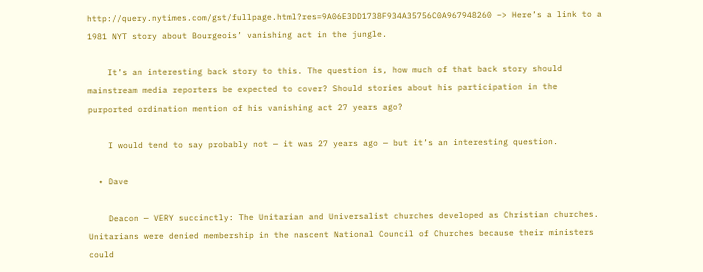http://query.nytimes.com/gst/fullpage.html?res=9A06E3DD1738F934A35756C0A967948260 –> Here’s a link to a 1981 NYT story about Bourgeois’ vanishing act in the jungle.

    It’s an interesting back story to this. The question is, how much of that back story should mainstream media reporters be expected to cover? Should stories about his participation in the purported ordination mention of his vanishing act 27 years ago?

    I would tend to say probably not — it was 27 years ago — but it’s an interesting question.

  • Dave

    Deacon — VERY succinctly: The Unitarian and Universalist churches developed as Christian churches. Unitarians were denied membership in the nascent National Council of Churches because their ministers could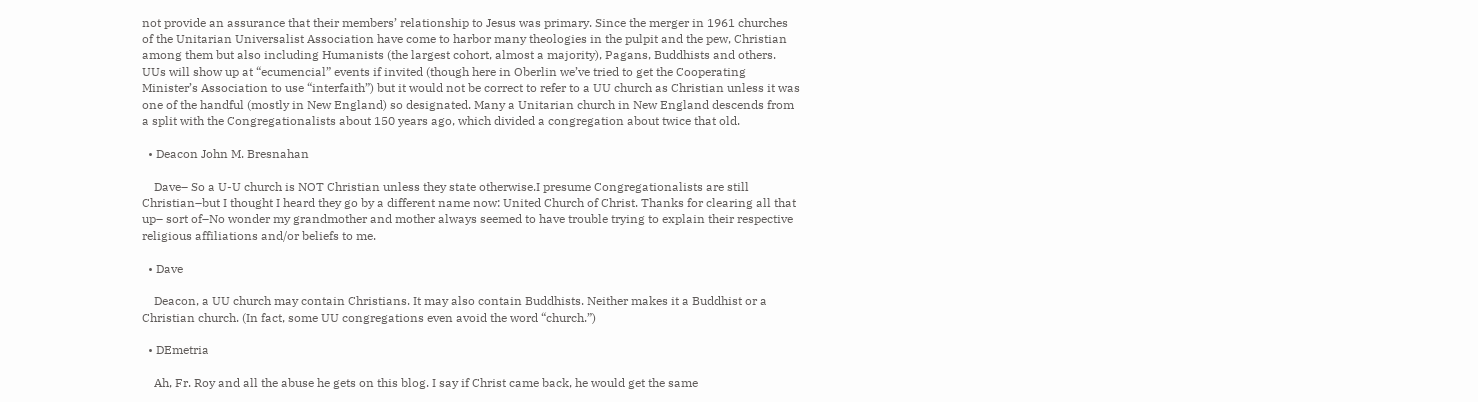not provide an assurance that their members’ relationship to Jesus was primary. Since the merger in 1961 churches of the Unitarian Universalist Association have come to harbor many theologies in the pulpit and the pew, Christian among them but also including Humanists (the largest cohort, almost a majority), Pagans, Buddhists and others. UUs will show up at “ecumencial” events if invited (though here in Oberlin we’ve tried to get the Cooperating Minister’s Association to use “interfaith”) but it would not be correct to refer to a UU church as Christian unless it was one of the handful (mostly in New England) so designated. Many a Unitarian church in New England descends from a split with the Congregationalists about 150 years ago, which divided a congregation about twice that old.

  • Deacon John M. Bresnahan

    Dave– So a U-U church is NOT Christian unless they state otherwise.I presume Congregationalists are still Christian–but I thought I heard they go by a different name now: United Church of Christ. Thanks for clearing all that up– sort of–No wonder my grandmother and mother always seemed to have trouble trying to explain their respective religious affiliations and/or beliefs to me.

  • Dave

    Deacon, a UU church may contain Christians. It may also contain Buddhists. Neither makes it a Buddhist or a Christian church. (In fact, some UU congregations even avoid the word “church.”)

  • DEmetria

    Ah, Fr. Roy and all the abuse he gets on this blog. I say if Christ came back, he would get the same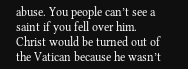abuse. You people can’t see a saint if you fell over him. Christ would be turned out of the Vatican because he wasn’t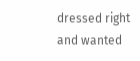dressed right and wanted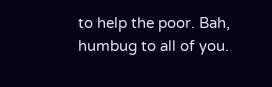to help the poor. Bah, humbug to all of you.